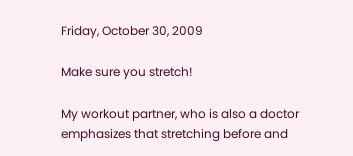Friday, October 30, 2009

Make sure you stretch!

My workout partner, who is also a doctor emphasizes that stretching before and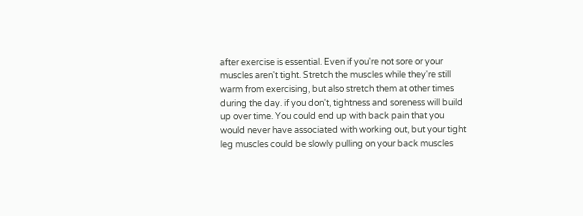after exercise is essential. Even if you're not sore or your muscles aren't tight. Stretch the muscles while they're still warm from exercising, but also stretch them at other times during the day. if you don't, tightness and soreness will build up over time. You could end up with back pain that you would never have associated with working out, but your tight leg muscles could be slowly pulling on your back muscles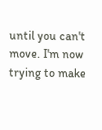until you can't move. I'm now trying to make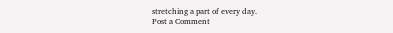stretching a part of every day.
Post a Comment